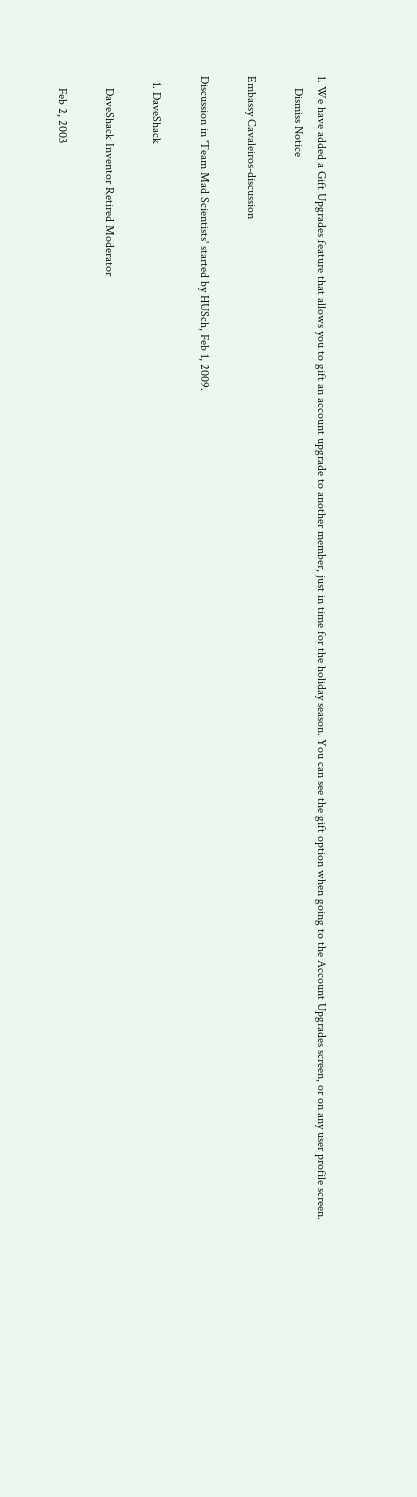1. We have added a Gift Upgrades feature that allows you to gift an account upgrade to another member, just in time for the holiday season. You can see the gift option when going to the Account Upgrades screen, or on any user profile screen.
    Dismiss Notice

Embassy Cavaleiros-discussion

Discussion in 'Team Mad Scientists' started by HUSch, Feb 1, 2009.

  1. DaveShack

    DaveShack Inventor Retired Moderator

    Feb 2, 2003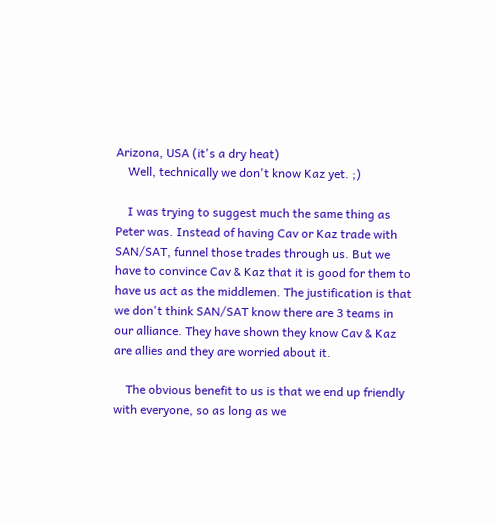Arizona, USA (it's a dry heat)
    Well, technically we don't know Kaz yet. ;)

    I was trying to suggest much the same thing as Peter was. Instead of having Cav or Kaz trade with SAN/SAT, funnel those trades through us. But we have to convince Cav & Kaz that it is good for them to have us act as the middlemen. The justification is that we don't think SAN/SAT know there are 3 teams in our alliance. They have shown they know Cav & Kaz are allies and they are worried about it.

    The obvious benefit to us is that we end up friendly with everyone, so as long as we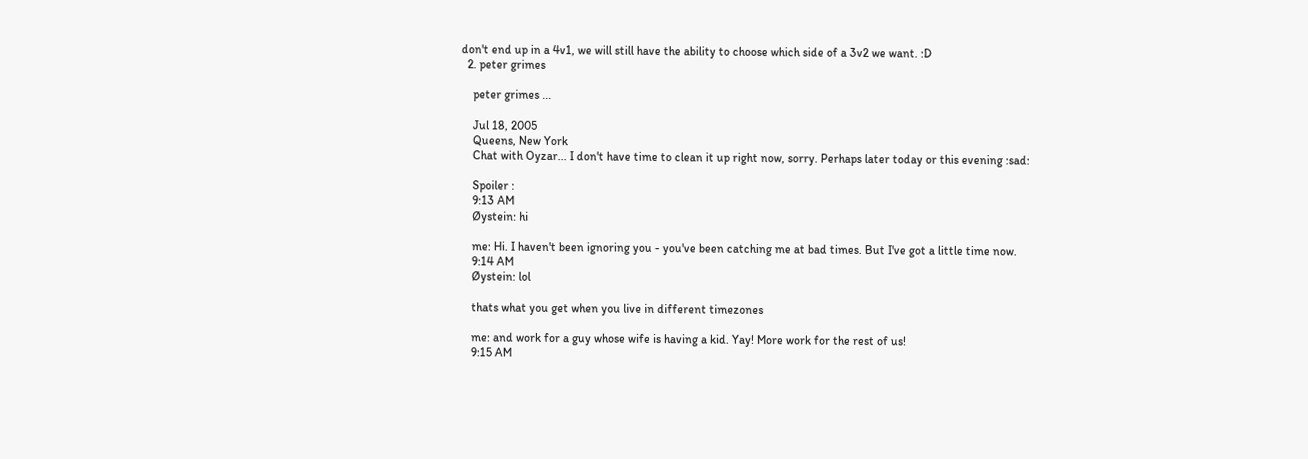don't end up in a 4v1, we will still have the ability to choose which side of a 3v2 we want. :D
  2. peter grimes

    peter grimes ...

    Jul 18, 2005
    Queens, New York
    Chat with Oyzar... I don't have time to clean it up right now, sorry. Perhaps later today or this evening :sad:

    Spoiler :
    9:13 AM
    Øystein: hi

    me: Hi. I haven't been ignoring you - you've been catching me at bad times. But I've got a little time now.
    9:14 AM
    Øystein: lol

    thats what you get when you live in different timezones

    me: and work for a guy whose wife is having a kid. Yay! More work for the rest of us!
    9:15 AM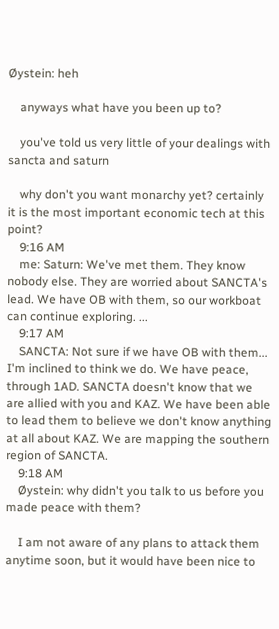Øystein: heh

    anyways what have you been up to?

    you've told us very little of your dealings with sancta and saturn

    why don't you want monarchy yet? certainly it is the most important economic tech at this point?
    9:16 AM
    me: Saturn: We've met them. They know nobody else. They are worried about SANCTA's lead. We have OB with them, so our workboat can continue exploring. ...
    9:17 AM
    SANCTA: Not sure if we have OB with them... I'm inclined to think we do. We have peace, through 1AD. SANCTA doesn't know that we are allied with you and KAZ. We have been able to lead them to believe we don't know anything at all about KAZ. We are mapping the southern region of SANCTA.
    9:18 AM
    Øystein: why didn't you talk to us before you made peace with them?

    I am not aware of any plans to attack them anytime soon, but it would have been nice to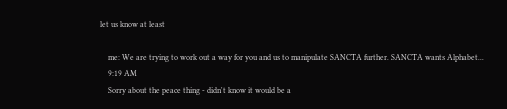let us know at least

    me: We are trying to work out a way for you and us to manipulate SANCTA further. SANCTA wants Alphabet...
    9:19 AM
    Sorry about the peace thing - didn't know it would be a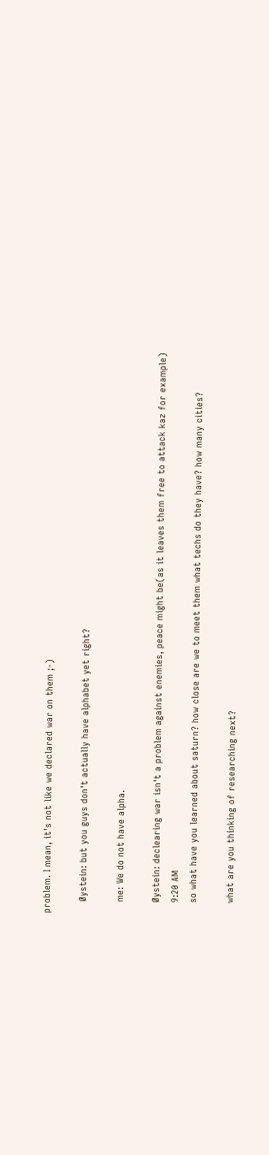problem. I mean, it's not like we declared war on them ;-)

    Øystein: but you guys don't actually have alphabet yet right?

    me: We do not have alpha.

    Øystein: declearing war isn't a problem against enemies, peace might be(as it leaves them free to attack kaz for example)
    9:20 AM
    so what have you learned about saturn? how close are we to meet them what techs do they have? how many cities?

    what are you thinking of researching next?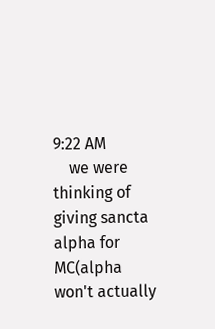9:22 AM
    we were thinking of giving sancta alpha for MC(alpha won't actually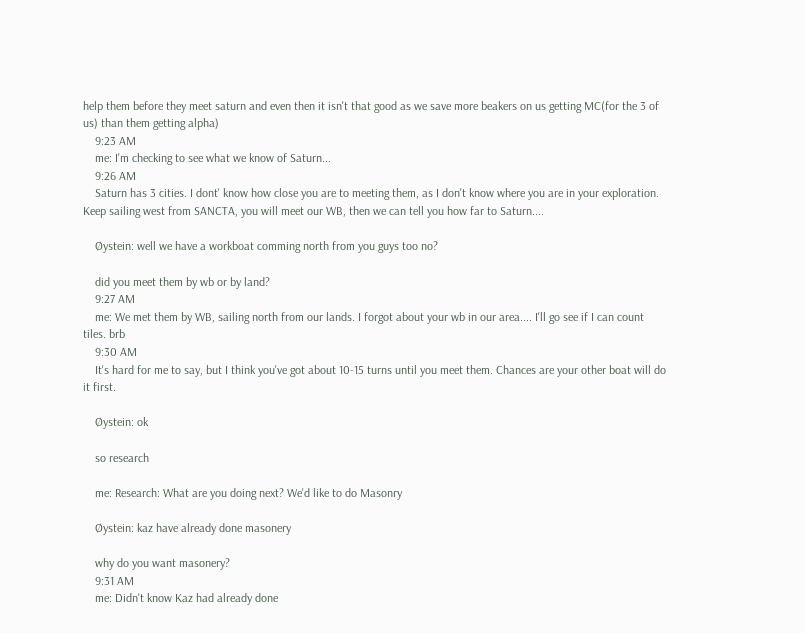help them before they meet saturn and even then it isn't that good as we save more beakers on us getting MC(for the 3 of us) than them getting alpha)
    9:23 AM
    me: I'm checking to see what we know of Saturn...
    9:26 AM
    Saturn has 3 cities. I dont' know how close you are to meeting them, as I don't know where you are in your exploration. Keep sailing west from SANCTA, you will meet our WB, then we can tell you how far to Saturn....

    Øystein: well we have a workboat comming north from you guys too no?

    did you meet them by wb or by land?
    9:27 AM
    me: We met them by WB, sailing north from our lands. I forgot about your wb in our area.... I'll go see if I can count tiles. brb
    9:30 AM
    It's hard for me to say, but I think you've got about 10-15 turns until you meet them. Chances are your other boat will do it first.

    Øystein: ok

    so research

    me: Research: What are you doing next? We'd like to do Masonry

    Øystein: kaz have already done masonery

    why do you want masonery?
    9:31 AM
    me: Didn't know Kaz had already done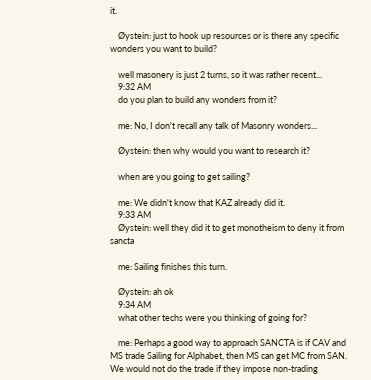it.

    Øystein: just to hook up resources or is there any specific wonders you want to build?

    well masonery is just 2 turns, so it was rather recent...
    9:32 AM
    do you plan to build any wonders from it?

    me: No, I don't recall any talk of Masonry wonders...

    Øystein: then why would you want to research it?

    when are you going to get sailing?

    me: We didn't know that KAZ already did it.
    9:33 AM
    Øystein: well they did it to get monotheism to deny it from sancta

    me: Sailing finishes this turn.

    Øystein: ah ok
    9:34 AM
    what other techs were you thinking of going for?

    me: Perhaps a good way to approach SANCTA is if CAV and MS trade Sailing for Alphabet, then MS can get MC from SAN. We would not do the trade if they impose non-trading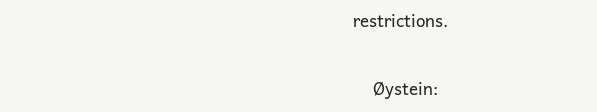restrictions.

    Øystein: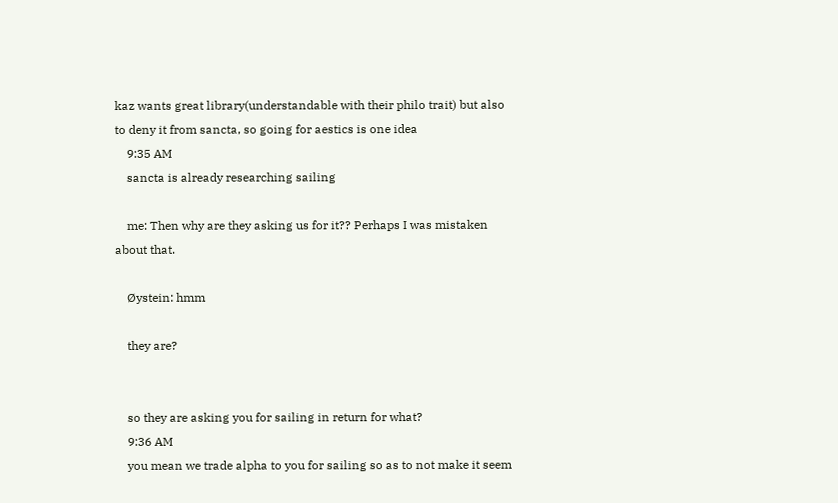kaz wants great library(understandable with their philo trait) but also to deny it from sancta, so going for aestics is one idea
    9:35 AM
    sancta is already researching sailing

    me: Then why are they asking us for it?? Perhaps I was mistaken about that.

    Øystein: hmm

    they are?


    so they are asking you for sailing in return for what?
    9:36 AM
    you mean we trade alpha to you for sailing so as to not make it seem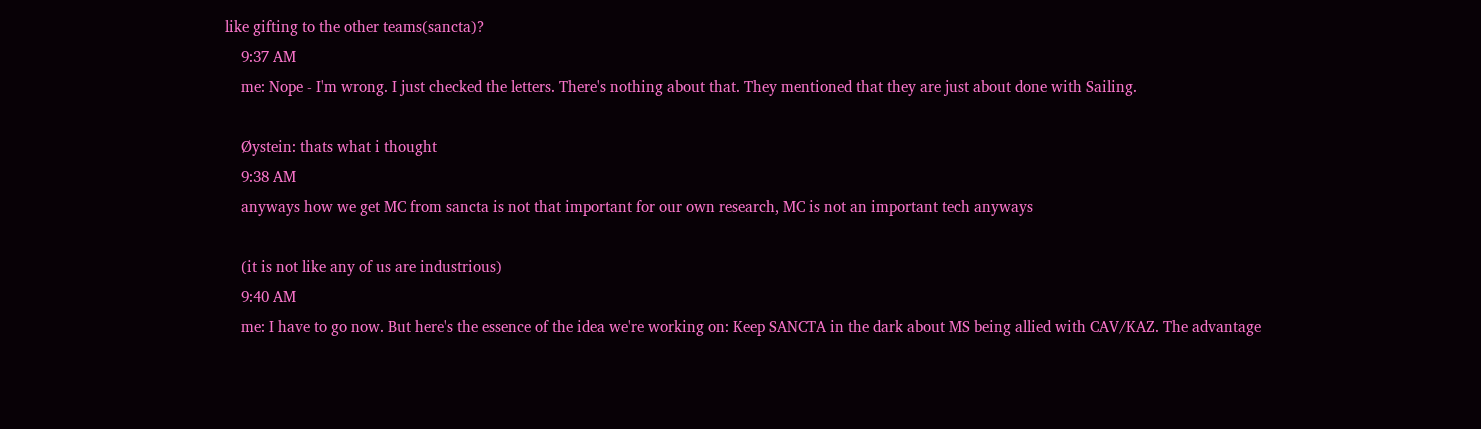like gifting to the other teams(sancta)?
    9:37 AM
    me: Nope - I'm wrong. I just checked the letters. There's nothing about that. They mentioned that they are just about done with Sailing.

    Øystein: thats what i thought
    9:38 AM
    anyways how we get MC from sancta is not that important for our own research, MC is not an important tech anyways

    (it is not like any of us are industrious)
    9:40 AM
    me: I have to go now. But here's the essence of the idea we're working on: Keep SANCTA in the dark about MS being allied with CAV/KAZ. The advantage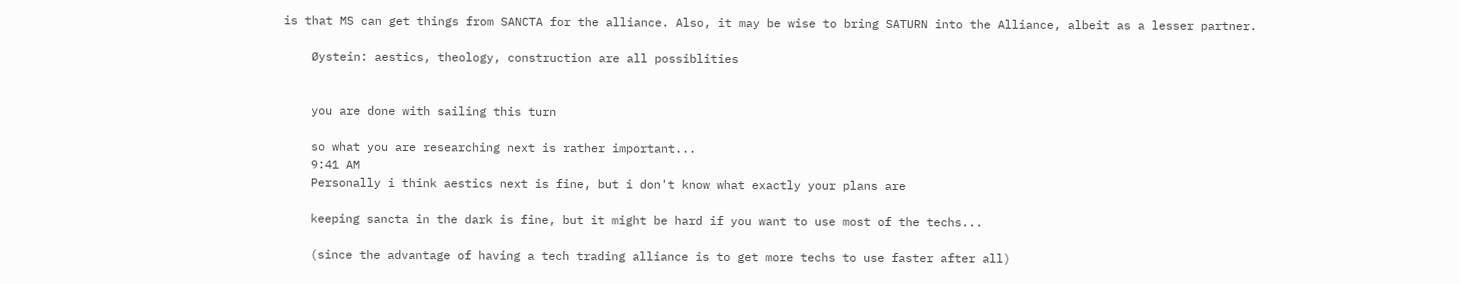is that MS can get things from SANCTA for the alliance. Also, it may be wise to bring SATURN into the Alliance, albeit as a lesser partner.

    Øystein: aestics, theology, construction are all possiblities


    you are done with sailing this turn

    so what you are researching next is rather important...
    9:41 AM
    Personally i think aestics next is fine, but i don't know what exactly your plans are

    keeping sancta in the dark is fine, but it might be hard if you want to use most of the techs...

    (since the advantage of having a tech trading alliance is to get more techs to use faster after all)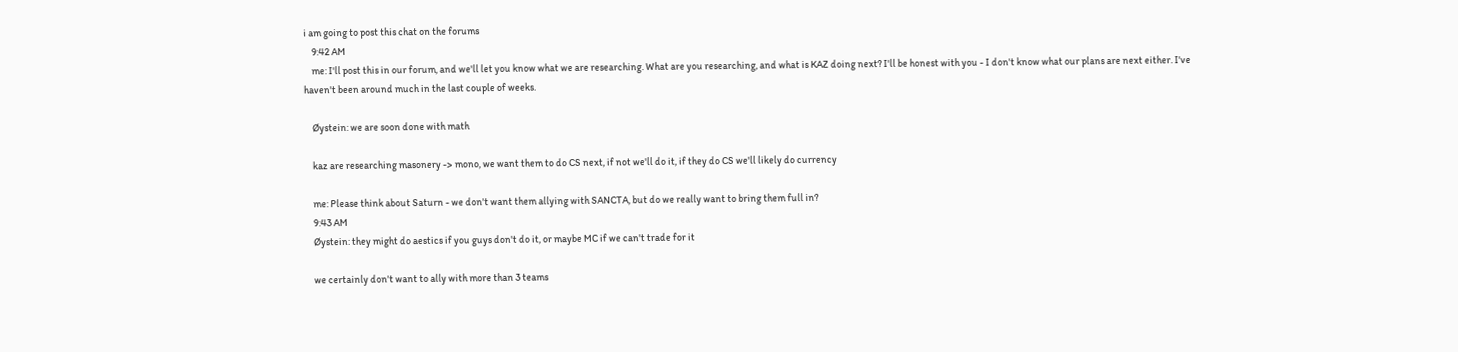i am going to post this chat on the forums
    9:42 AM
    me: I'll post this in our forum, and we'll let you know what we are researching. What are you researching, and what is KAZ doing next? I'll be honest with you - I don't know what our plans are next either. I've haven't been around much in the last couple of weeks.

    Øystein: we are soon done with math

    kaz are researching masonery -> mono, we want them to do CS next, if not we'll do it, if they do CS we'll likely do currency

    me: Please think about Saturn - we don't want them allying with SANCTA, but do we really want to bring them full in?
    9:43 AM
    Øystein: they might do aestics if you guys don't do it, or maybe MC if we can't trade for it

    we certainly don't want to ally with more than 3 teams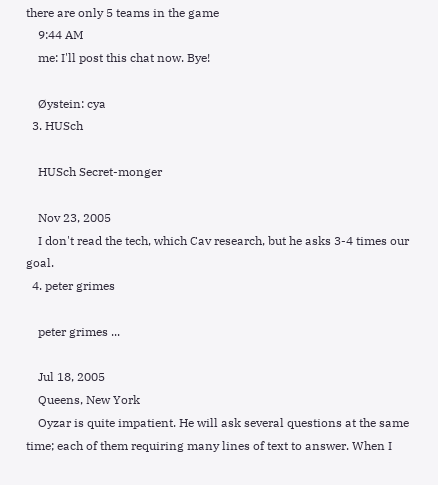there are only 5 teams in the game
    9:44 AM
    me: I'll post this chat now. Bye!

    Øystein: cya
  3. HUSch

    HUSch Secret-monger

    Nov 23, 2005
    I don't read the tech, which Cav research, but he asks 3-4 times our goal.
  4. peter grimes

    peter grimes ...

    Jul 18, 2005
    Queens, New York
    Oyzar is quite impatient. He will ask several questions at the same time; each of them requiring many lines of text to answer. When I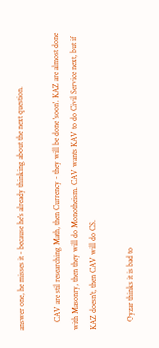answer one, he misses it - because he's already thinking about the next question.

    CAV are stil researching Math, then Currency - they will be done 'soon'. KAZ are almost done with Masonry, then they will do Monotheism. CAV wants KAV to do Civil Service next, but if KAZ doesn't, then CAV will do CS.

    Oyzar thinks it is bad to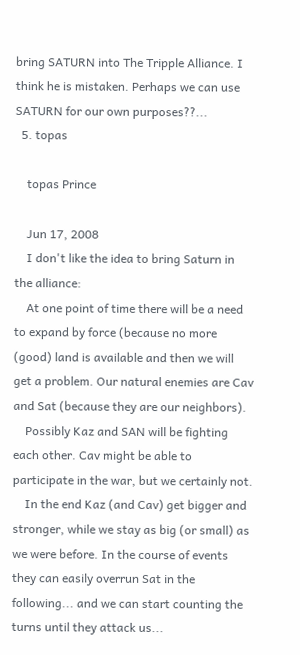bring SATURN into The Tripple Alliance. I think he is mistaken. Perhaps we can use SATURN for our own purposes??...
  5. topas

    topas Prince

    Jun 17, 2008
    I don't like the idea to bring Saturn in the alliance:
    At one point of time there will be a need to expand by force (because no more (good) land is available and then we will get a problem. Our natural enemies are Cav and Sat (because they are our neighbors).
    Possibly Kaz and SAN will be fighting each other. Cav might be able to participate in the war, but we certainly not.
    In the end Kaz (and Cav) get bigger and stronger, while we stay as big (or small) as we were before. In the course of events they can easily overrun Sat in the following... and we can start counting the turns until they attack us...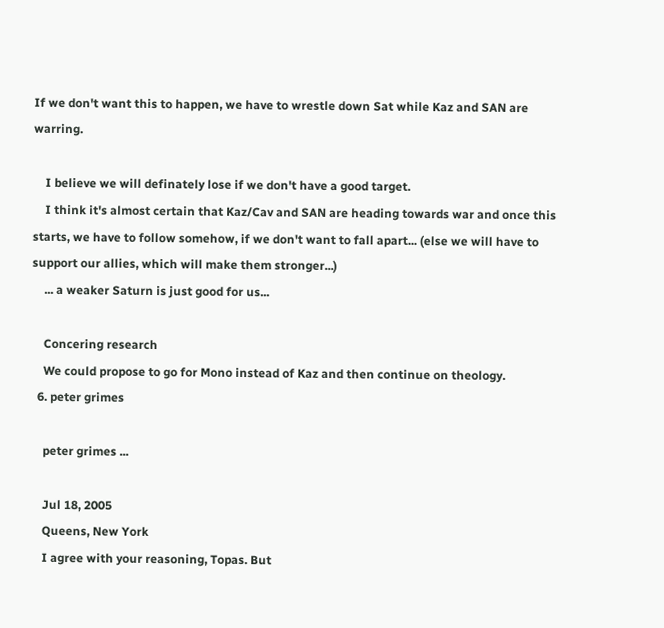If we don't want this to happen, we have to wrestle down Sat while Kaz and SAN are warring.

    I believe we will definately lose if we don't have a good target.
    I think it's almost certain that Kaz/Cav and SAN are heading towards war and once this starts, we have to follow somehow, if we don't want to fall apart... (else we will have to support our allies, which will make them stronger...)
    ... a weaker Saturn is just good for us...

    Concering research
    We could propose to go for Mono instead of Kaz and then continue on theology.
  6. peter grimes

    peter grimes ...

    Jul 18, 2005
    Queens, New York
    I agree with your reasoning, Topas. But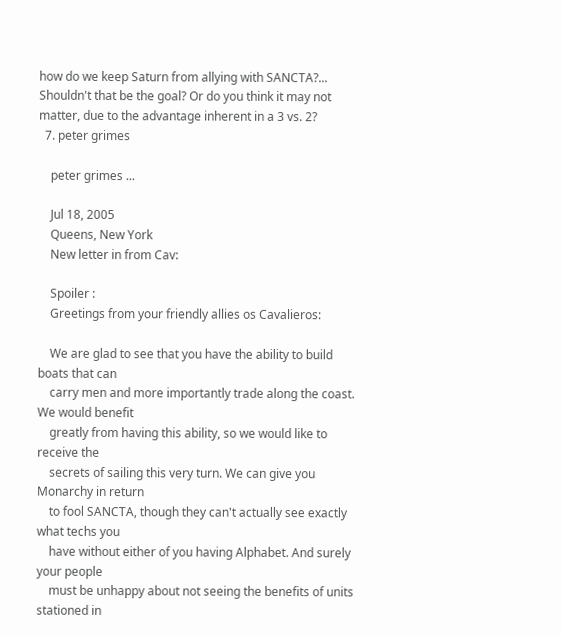how do we keep Saturn from allying with SANCTA?... Shouldn't that be the goal? Or do you think it may not matter, due to the advantage inherent in a 3 vs. 2?
  7. peter grimes

    peter grimes ...

    Jul 18, 2005
    Queens, New York
    New letter in from Cav:

    Spoiler :
    Greetings from your friendly allies os Cavalieros:

    We are glad to see that you have the ability to build boats that can
    carry men and more importantly trade along the coast. We would benefit
    greatly from having this ability, so we would like to receive the
    secrets of sailing this very turn. We can give you Monarchy in return
    to fool SANCTA, though they can't actually see exactly what techs you
    have without either of you having Alphabet. And surely your people
    must be unhappy about not seeing the benefits of units stationed in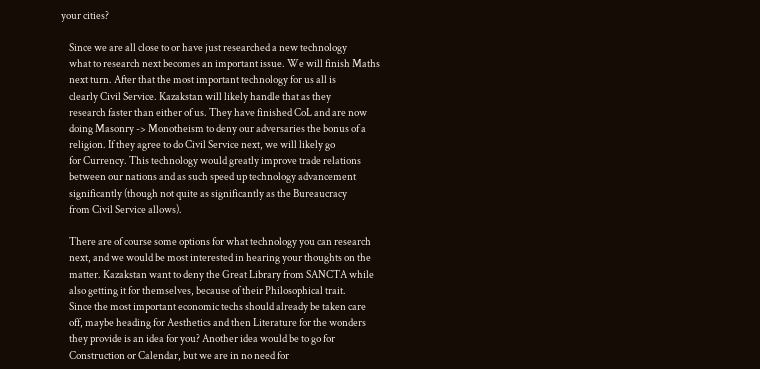your cities?

    Since we are all close to or have just researched a new technology
    what to research next becomes an important issue. We will finish Maths
    next turn. After that the most important technology for us all is
    clearly Civil Service. Kazakstan will likely handle that as they
    research faster than either of us. They have finished CoL and are now
    doing Masonry -> Monotheism to deny our adversaries the bonus of a
    religion. If they agree to do Civil Service next, we will likely go
    for Currency. This technology would greatly improve trade relations
    between our nations and as such speed up technology advancement
    significantly (though not quite as significantly as the Bureaucracy
    from Civil Service allows).

    There are of course some options for what technology you can research
    next, and we would be most interested in hearing your thoughts on the
    matter. Kazakstan want to deny the Great Library from SANCTA while
    also getting it for themselves, because of their Philosophical trait.
    Since the most important economic techs should already be taken care
    off, maybe heading for Aesthetics and then Literature for the wonders
    they provide is an idea for you? Another idea would be to go for
    Construction or Calendar, but we are in no need for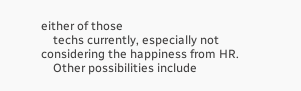either of those
    techs currently, especially not considering the happiness from HR.
    Other possibilities include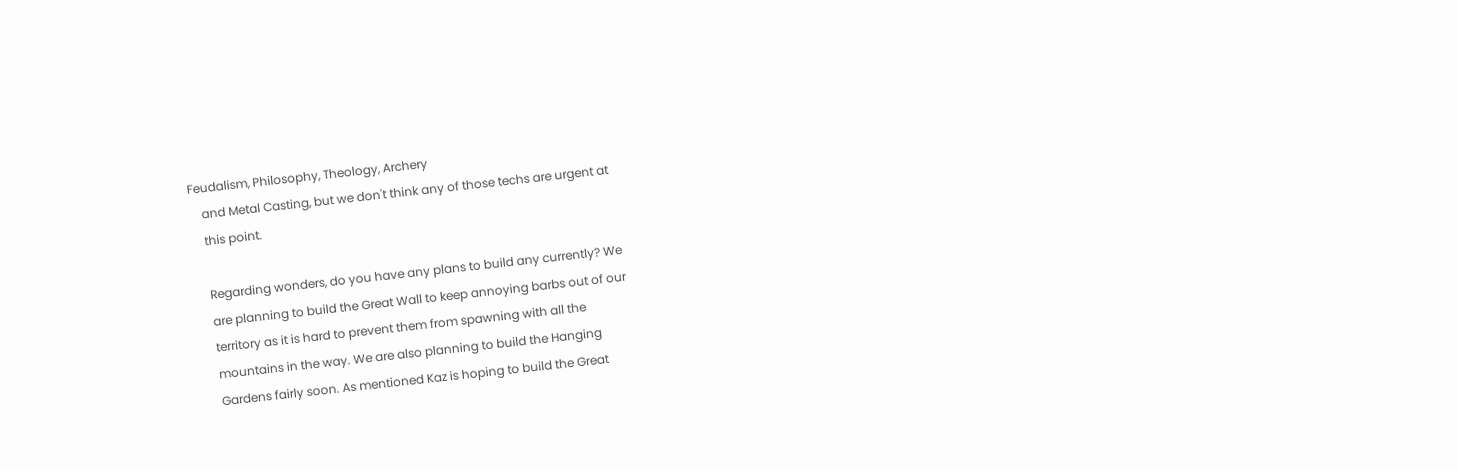Feudalism, Philosophy, Theology, Archery
    and Metal Casting, but we don't think any of those techs are urgent at
    this point.

    Regarding wonders, do you have any plans to build any currently? We
    are planning to build the Great Wall to keep annoying barbs out of our
    territory as it is hard to prevent them from spawning with all the
    mountains in the way. We are also planning to build the Hanging
    Gardens fairly soon. As mentioned Kaz is hoping to build the Great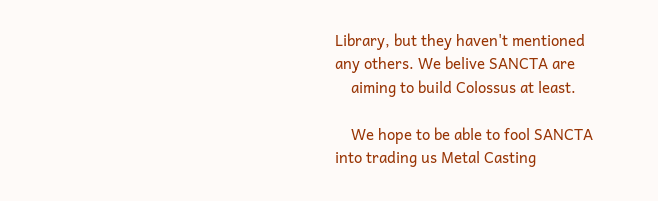Library, but they haven't mentioned any others. We belive SANCTA are
    aiming to build Colossus at least.

    We hope to be able to fool SANCTA into trading us Metal Casting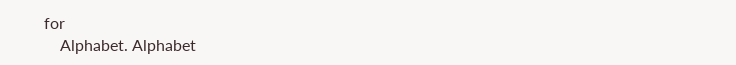for
    Alphabet. Alphabet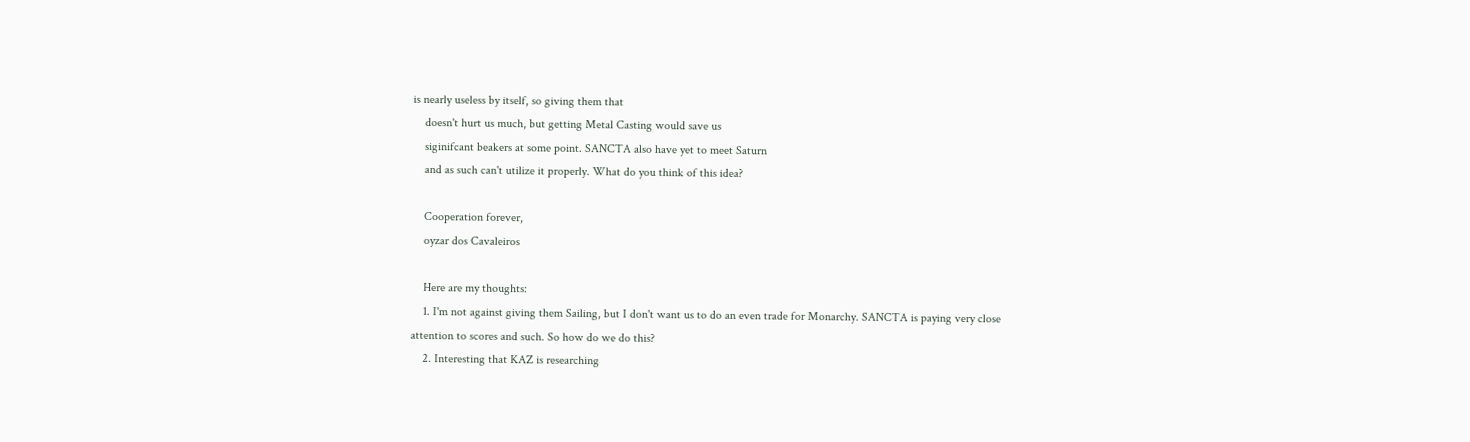is nearly useless by itself, so giving them that
    doesn't hurt us much, but getting Metal Casting would save us
    siginifcant beakers at some point. SANCTA also have yet to meet Saturn
    and as such can't utilize it properly. What do you think of this idea?

    Cooperation forever,
    oyzar dos Cavaleiros

    Here are my thoughts:
    1. I'm not against giving them Sailing, but I don't want us to do an even trade for Monarchy. SANCTA is paying very close attention to scores and such. So how do we do this?
    2. Interesting that KAZ is researching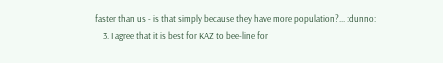faster than us - is that simply because they have more population?... :dunno:
    3. I agree that it is best for KAZ to bee-line for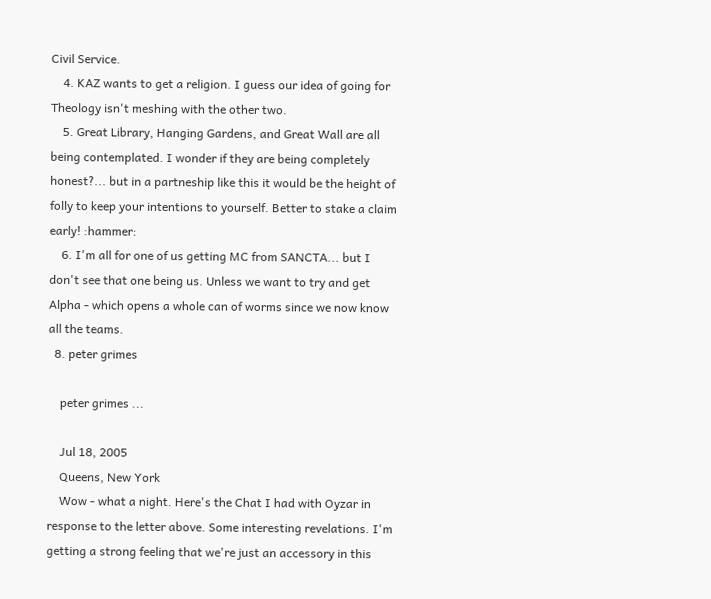Civil Service.
    4. KAZ wants to get a religion. I guess our idea of going for Theology isn't meshing with the other two.
    5. Great Library, Hanging Gardens, and Great Wall are all being contemplated. I wonder if they are being completely honest?... but in a partneship like this it would be the height of folly to keep your intentions to yourself. Better to stake a claim early! :hammer:
    6. I'm all for one of us getting MC from SANCTA... but I don't see that one being us. Unless we want to try and get Alpha - which opens a whole can of worms since we now know all the teams.
  8. peter grimes

    peter grimes ...

    Jul 18, 2005
    Queens, New York
    Wow - what a night. Here's the Chat I had with Oyzar in response to the letter above. Some interesting revelations. I'm getting a strong feeling that we're just an accessory in this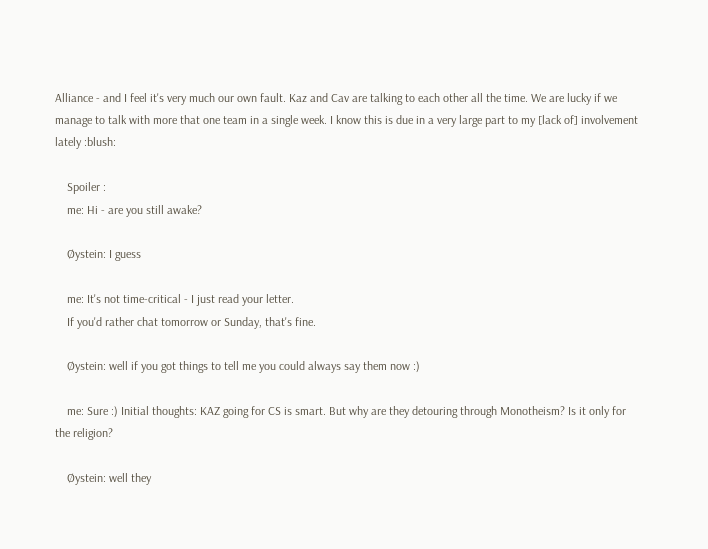Alliance - and I feel it's very much our own fault. Kaz and Cav are talking to each other all the time. We are lucky if we manage to talk with more that one team in a single week. I know this is due in a very large part to my [lack of] involvement lately :blush:

    Spoiler :
    me: Hi - are you still awake?

    Øystein: I guess

    me: It's not time-critical - I just read your letter.
    If you'd rather chat tomorrow or Sunday, that's fine.

    Øystein: well if you got things to tell me you could always say them now :)

    me: Sure :) Initial thoughts: KAZ going for CS is smart. But why are they detouring through Monotheism? Is it only for the religion?

    Øystein: well they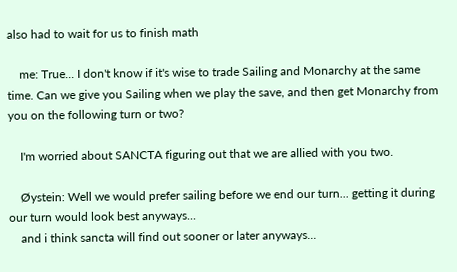also had to wait for us to finish math

    me: True... I don't know if it's wise to trade Sailing and Monarchy at the same time. Can we give you Sailing when we play the save, and then get Monarchy from you on the following turn or two?

    I'm worried about SANCTA figuring out that we are allied with you two.

    Øystein: Well we would prefer sailing before we end our turn... getting it during our turn would look best anyways...
    and i think sancta will find out sooner or later anyways...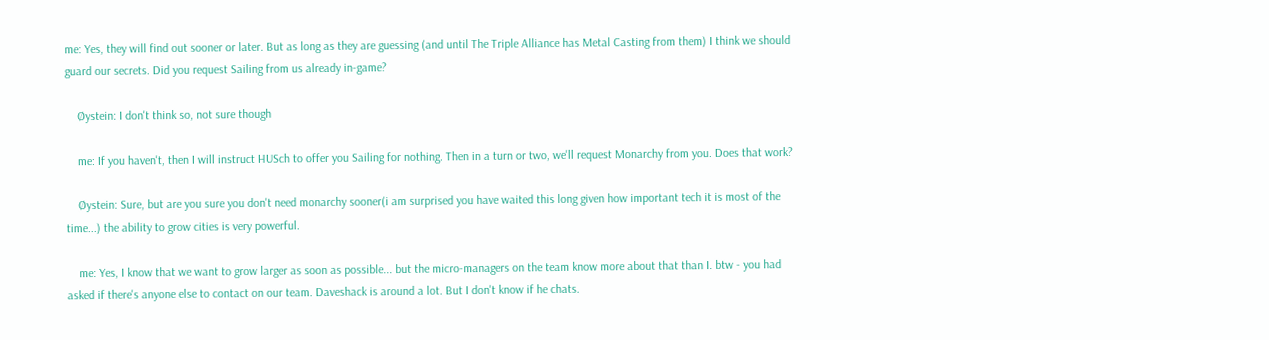me: Yes, they will find out sooner or later. But as long as they are guessing (and until The Triple Alliance has Metal Casting from them) I think we should guard our secrets. Did you request Sailing from us already in-game?

    Øystein: I don't think so, not sure though

    me: If you haven't, then I will instruct HUSch to offer you Sailing for nothing. Then in a turn or two, we'll request Monarchy from you. Does that work?

    Øystein: Sure, but are you sure you don't need monarchy sooner(i am surprised you have waited this long given how important tech it is most of the time...) the ability to grow cities is very powerful.

    me: Yes, I know that we want to grow larger as soon as possible... but the micro-managers on the team know more about that than I. btw - you had asked if there's anyone else to contact on our team. Daveshack is around a lot. But I don't know if he chats.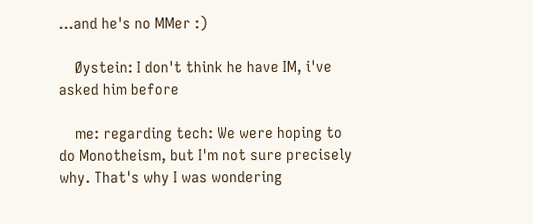...and he's no MMer :)

    Øystein: I don't think he have IM, i've asked him before

    me: regarding tech: We were hoping to do Monotheism, but I'm not sure precisely why. That's why I was wondering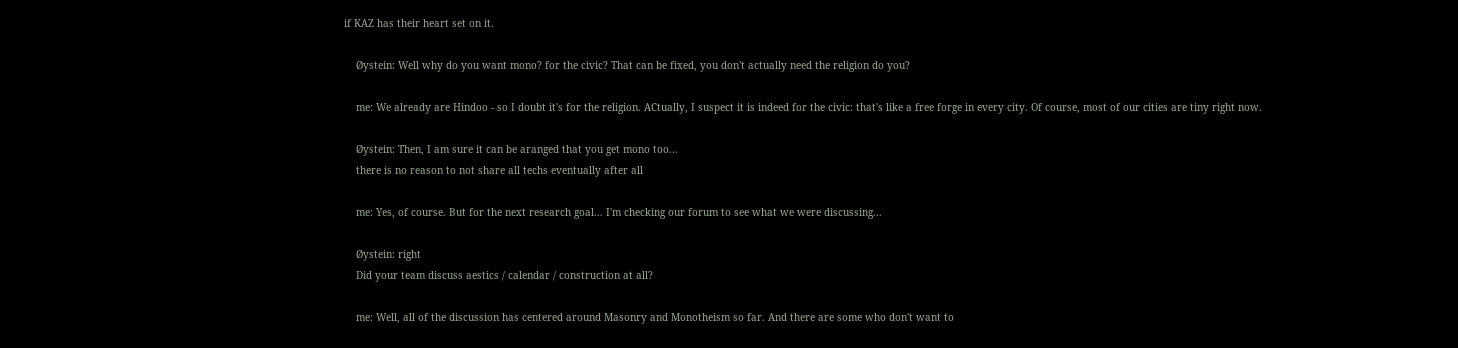if KAZ has their heart set on it.

    Øystein: Well why do you want mono? for the civic? That can be fixed, you don't actually need the religion do you?

    me: We already are Hindoo - so I doubt it's for the religion. ACtually, I suspect it is indeed for the civic: that's like a free forge in every city. Of course, most of our cities are tiny right now.

    Øystein: Then, I am sure it can be aranged that you get mono too...
    there is no reason to not share all techs eventually after all

    me: Yes, of course. But for the next research goal... I'm checking our forum to see what we were discussing...

    Øystein: right
    Did your team discuss aestics / calendar / construction at all?

    me: Well, all of the discussion has centered around Masonry and Monotheism so far. And there are some who don't want to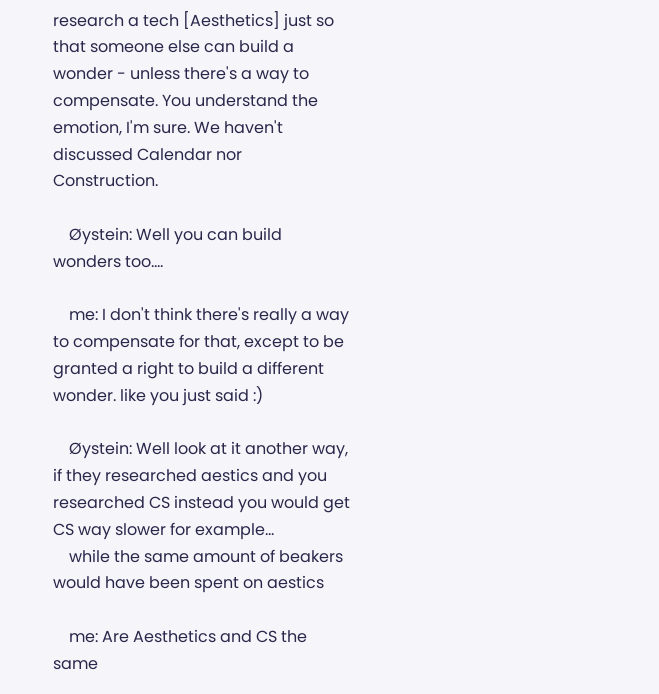research a tech [Aesthetics] just so that someone else can build a wonder - unless there's a way to compensate. You understand the emotion, I'm sure. We haven't discussed Calendar nor Construction.

    Øystein: Well you can build wonders too....

    me: I don't think there's really a way to compensate for that, except to be granted a right to build a different wonder. like you just said :)

    Øystein: Well look at it another way, if they researched aestics and you researched CS instead you would get CS way slower for example...
    while the same amount of beakers would have been spent on aestics

    me: Are Aesthetics and CS the same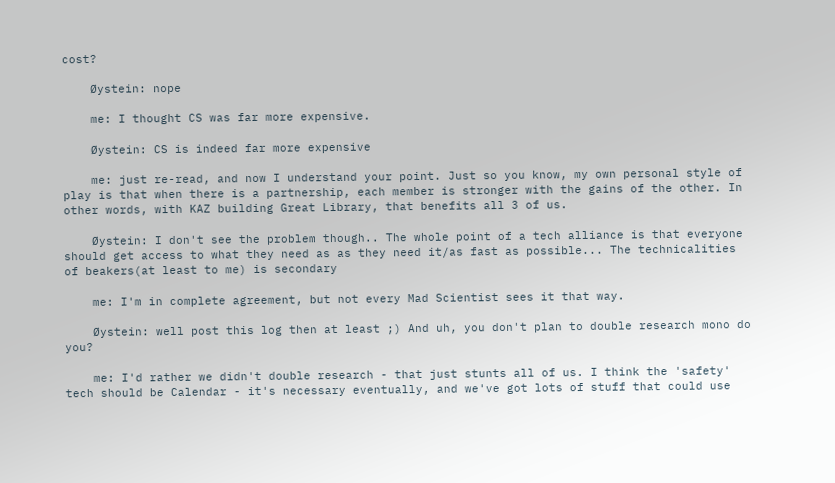cost?

    Øystein: nope

    me: I thought CS was far more expensive.

    Øystein: CS is indeed far more expensive

    me: just re-read, and now I understand your point. Just so you know, my own personal style of play is that when there is a partnership, each member is stronger with the gains of the other. In other words, with KAZ building Great Library, that benefits all 3 of us.

    Øystein: I don't see the problem though.. The whole point of a tech alliance is that everyone should get access to what they need as as they need it/as fast as possible... The technicalities of beakers(at least to me) is secondary

    me: I'm in complete agreement, but not every Mad Scientist sees it that way.

    Øystein: well post this log then at least ;) And uh, you don't plan to double research mono do you?

    me: I'd rather we didn't double research - that just stunts all of us. I think the 'safety' tech should be Calendar - it's necessary eventually, and we've got lots of stuff that could use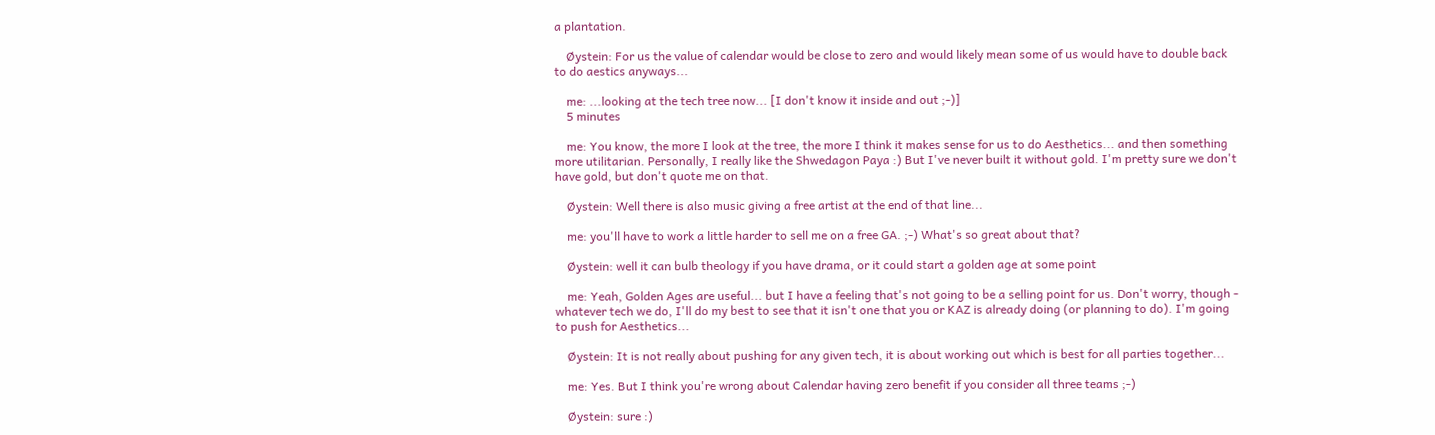a plantation.

    Øystein: For us the value of calendar would be close to zero and would likely mean some of us would have to double back to do aestics anyways...

    me: ...looking at the tech tree now... [I don't know it inside and out ;-)]
    5 minutes

    me: You know, the more I look at the tree, the more I think it makes sense for us to do Aesthetics... and then something more utilitarian. Personally, I really like the Shwedagon Paya :) But I've never built it without gold. I'm pretty sure we don't have gold, but don't quote me on that.

    Øystein: Well there is also music giving a free artist at the end of that line...

    me: you'll have to work a little harder to sell me on a free GA. ;-) What's so great about that?

    Øystein: well it can bulb theology if you have drama, or it could start a golden age at some point

    me: Yeah, Golden Ages are useful... but I have a feeling that's not going to be a selling point for us. Don't worry, though - whatever tech we do, I'll do my best to see that it isn't one that you or KAZ is already doing (or planning to do). I'm going to push for Aesthetics...

    Øystein: It is not really about pushing for any given tech, it is about working out which is best for all parties together...

    me: Yes. But I think you're wrong about Calendar having zero benefit if you consider all three teams ;-)

    Øystein: sure :)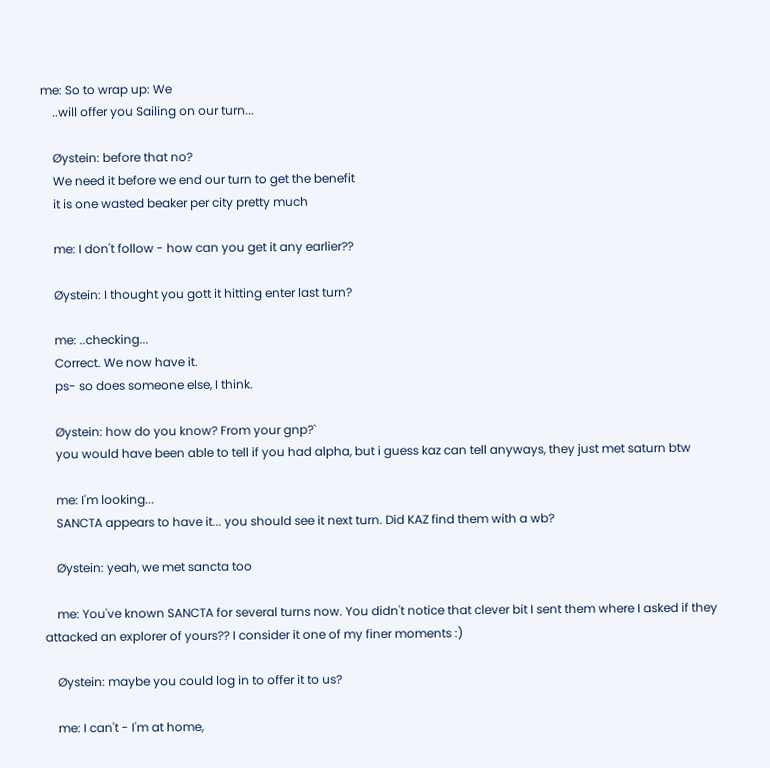me: So to wrap up: We
    ..will offer you Sailing on our turn...

    Øystein: before that no?
    We need it before we end our turn to get the benefit
    it is one wasted beaker per city pretty much

    me: I don't follow - how can you get it any earlier??

    Øystein: I thought you gott it hitting enter last turn?

    me: ..checking...
    Correct. We now have it.
    ps- so does someone else, I think.

    Øystein: how do you know? From your gnp?`
    you would have been able to tell if you had alpha, but i guess kaz can tell anyways, they just met saturn btw

    me: I'm looking...
    SANCTA appears to have it... you should see it next turn. Did KAZ find them with a wb?

    Øystein: yeah, we met sancta too

    me: You've known SANCTA for several turns now. You didn't notice that clever bit I sent them where I asked if they attacked an explorer of yours?? I consider it one of my finer moments :)

    Øystein: maybe you could log in to offer it to us?

    me: I can't - I'm at home,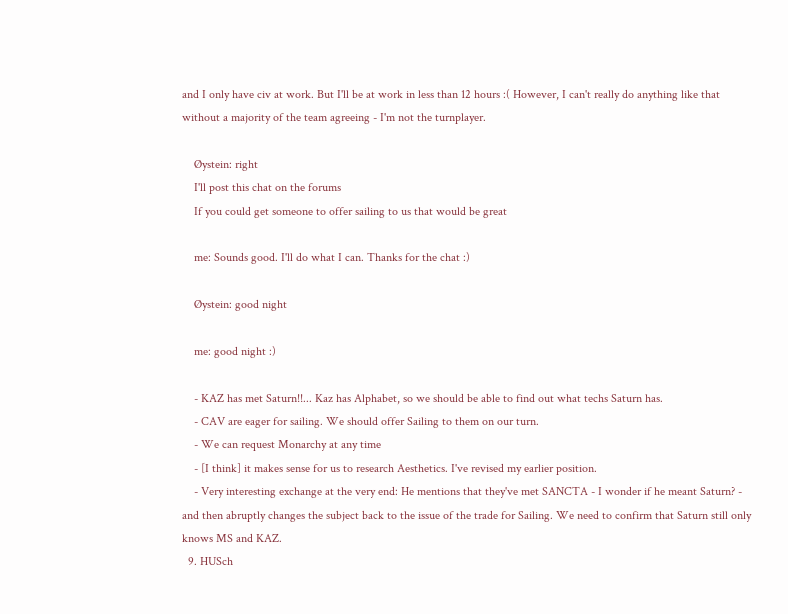and I only have civ at work. But I'll be at work in less than 12 hours :( However, I can't really do anything like that without a majority of the team agreeing - I'm not the turnplayer.

    Øystein: right
    I'll post this chat on the forums
    If you could get someone to offer sailing to us that would be great

    me: Sounds good. I'll do what I can. Thanks for the chat :)

    Øystein: good night

    me: good night :)

    - KAZ has met Saturn!!... Kaz has Alphabet, so we should be able to find out what techs Saturn has.
    - CAV are eager for sailing. We should offer Sailing to them on our turn.
    - We can request Monarchy at any time
    - [I think] it makes sense for us to research Aesthetics. I've revised my earlier position.
    - Very interesting exchange at the very end: He mentions that they've met SANCTA - I wonder if he meant Saturn? - and then abruptly changes the subject back to the issue of the trade for Sailing. We need to confirm that Saturn still only knows MS and KAZ.
  9. HUSch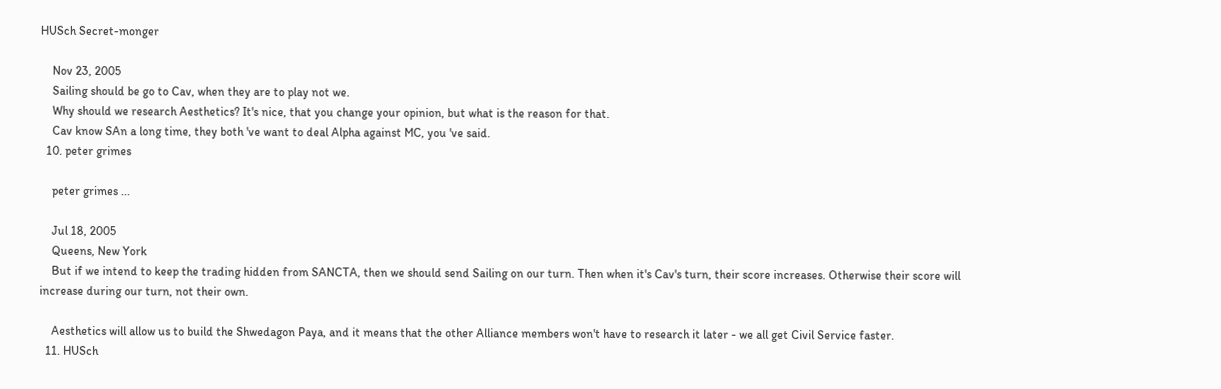HUSch Secret-monger

    Nov 23, 2005
    Sailing should be go to Cav, when they are to play not we.
    Why should we research Aesthetics? It's nice, that you change your opinion, but what is the reason for that.
    Cav know SAn a long time, they both 've want to deal Alpha against MC, you 've said.
  10. peter grimes

    peter grimes ...

    Jul 18, 2005
    Queens, New York
    But if we intend to keep the trading hidden from SANCTA, then we should send Sailing on our turn. Then when it's Cav's turn, their score increases. Otherwise their score will increase during our turn, not their own.

    Aesthetics will allow us to build the Shwedagon Paya, and it means that the other Alliance members won't have to research it later - we all get Civil Service faster.
  11. HUSch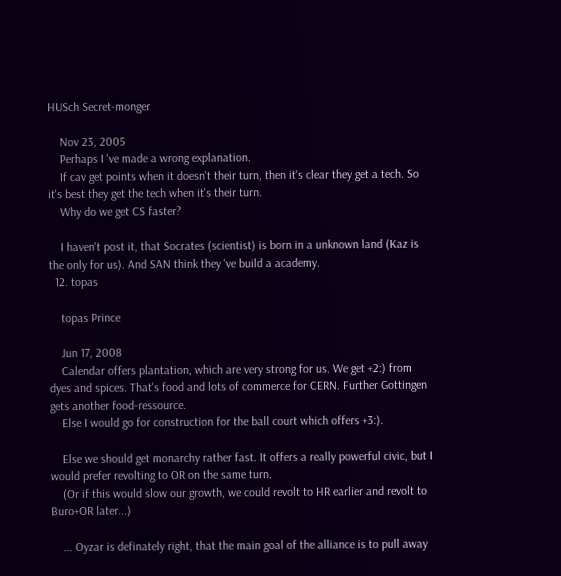HUSch Secret-monger

    Nov 23, 2005
    Perhaps I 've made a wrong explanation.
    If cav get points when it doesn't their turn, then it's clear they get a tech. So it's best they get the tech when it's their turn.
    Why do we get CS faster?

    I haven't post it, that Socrates (scientist) is born in a unknown land (Kaz is the only for us). And SAN think they 've build a academy.
  12. topas

    topas Prince

    Jun 17, 2008
    Calendar offers plantation, which are very strong for us. We get +2:) from dyes and spices. That's food and lots of commerce for CERN. Further Gottingen gets another food-ressource.
    Else I would go for construction for the ball court which offers +3:).

    Else we should get monarchy rather fast. It offers a really powerful civic, but I would prefer revolting to OR on the same turn.
    (Or if this would slow our growth, we could revolt to HR earlier and revolt to Buro+OR later...)

    ... Oyzar is definately right, that the main goal of the alliance is to pull away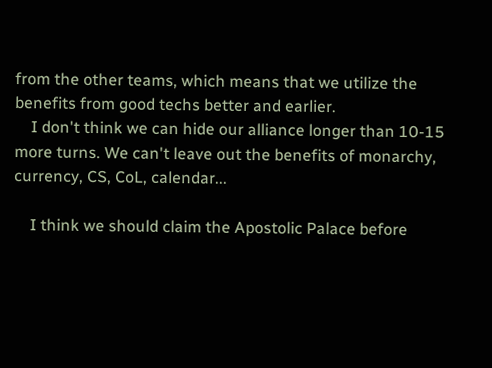from the other teams, which means that we utilize the benefits from good techs better and earlier.
    I don't think we can hide our alliance longer than 10-15 more turns. We can't leave out the benefits of monarchy, currency, CS, CoL, calendar...

    I think we should claim the Apostolic Palace before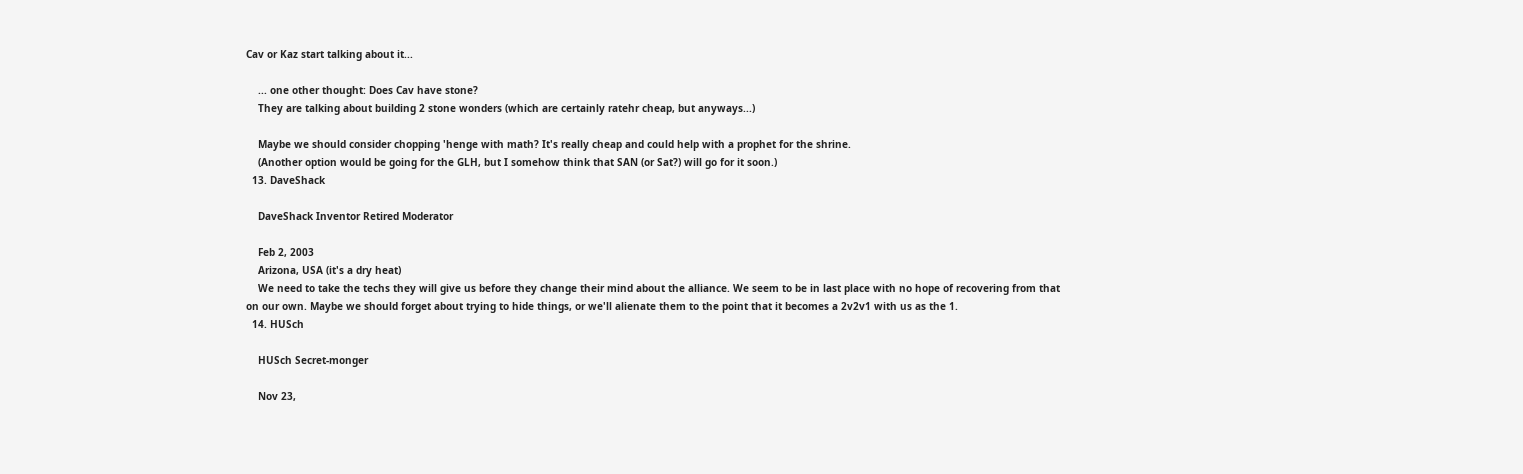Cav or Kaz start talking about it...

    ... one other thought: Does Cav have stone?
    They are talking about building 2 stone wonders (which are certainly ratehr cheap, but anyways...)

    Maybe we should consider chopping 'henge with math? It's really cheap and could help with a prophet for the shrine.
    (Another option would be going for the GLH, but I somehow think that SAN (or Sat?) will go for it soon.)
  13. DaveShack

    DaveShack Inventor Retired Moderator

    Feb 2, 2003
    Arizona, USA (it's a dry heat)
    We need to take the techs they will give us before they change their mind about the alliance. We seem to be in last place with no hope of recovering from that on our own. Maybe we should forget about trying to hide things, or we'll alienate them to the point that it becomes a 2v2v1 with us as the 1.
  14. HUSch

    HUSch Secret-monger

    Nov 23,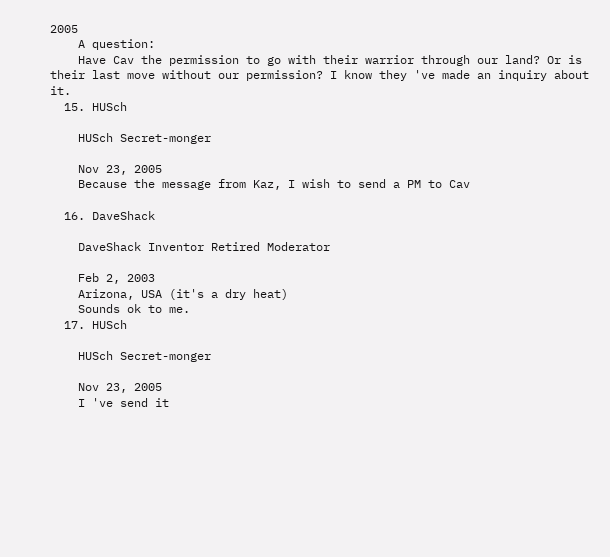2005
    A question:
    Have Cav the permission to go with their warrior through our land? Or is their last move without our permission? I know they 've made an inquiry about it.
  15. HUSch

    HUSch Secret-monger

    Nov 23, 2005
    Because the message from Kaz, I wish to send a PM to Cav

  16. DaveShack

    DaveShack Inventor Retired Moderator

    Feb 2, 2003
    Arizona, USA (it's a dry heat)
    Sounds ok to me.
  17. HUSch

    HUSch Secret-monger

    Nov 23, 2005
    I 've send it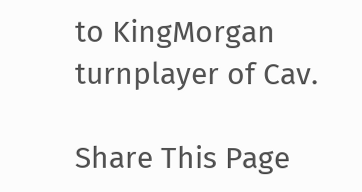to KingMorgan turnplayer of Cav.

Share This Page